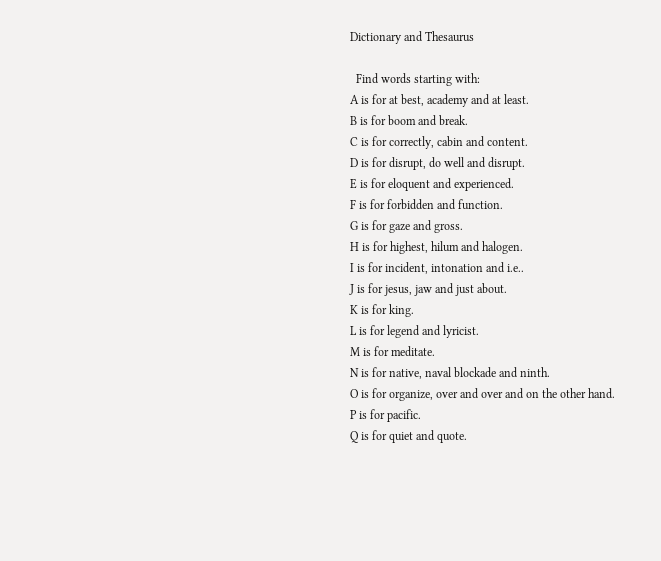Dictionary and Thesaurus

  Find words starting with:
A is for at best, academy and at least.
B is for boom and break.
C is for correctly, cabin and content.
D is for disrupt, do well and disrupt.
E is for eloquent and experienced.
F is for forbidden and function.
G is for gaze and gross.
H is for highest, hilum and halogen.
I is for incident, intonation and i.e..
J is for jesus, jaw and just about.
K is for king.
L is for legend and lyricist.
M is for meditate.
N is for native, naval blockade and ninth.
O is for organize, over and over and on the other hand.
P is for pacific.
Q is for quiet and quote.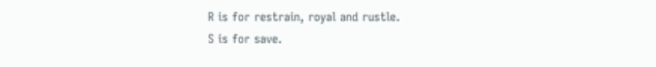R is for restrain, royal and rustle.
S is for save.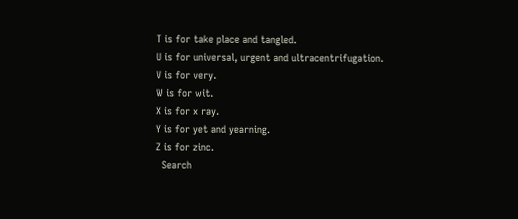T is for take place and tangled.
U is for universal, urgent and ultracentrifugation.
V is for very.
W is for wit.
X is for x ray.
Y is for yet and yearning.
Z is for zinc.
  Search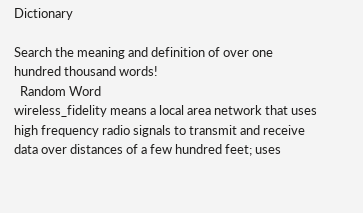Dictionary

Search the meaning and definition of over one hundred thousand words!
  Random Word
wireless_fidelity means a local area network that uses high frequency radio signals to transmit and receive data over distances of a few hundred feet; uses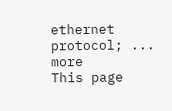ethernet protocol; ... more
This page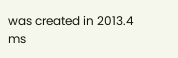was created in 2013.4 ms